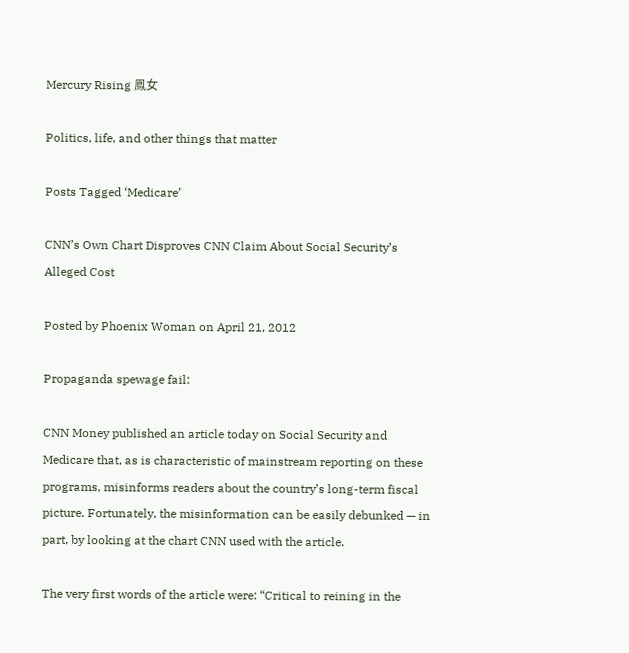Mercury Rising 鳯女

Politics, life, and other things that matter

Posts Tagged ‘Medicare’

CNN’s Own Chart Disproves CNN Claim About Social Security’s Alleged Cost

Posted by Phoenix Woman on April 21, 2012

Propaganda spewage fail:

CNN Money published an article today on Social Security and Medicare that, as is characteristic of mainstream reporting on these programs, misinforms readers about the country’s long-term fiscal picture. Fortunately, the misinformation can be easily debunked — in part, by looking at the chart CNN used with the article.

The very first words of the article were: “Critical to reining in the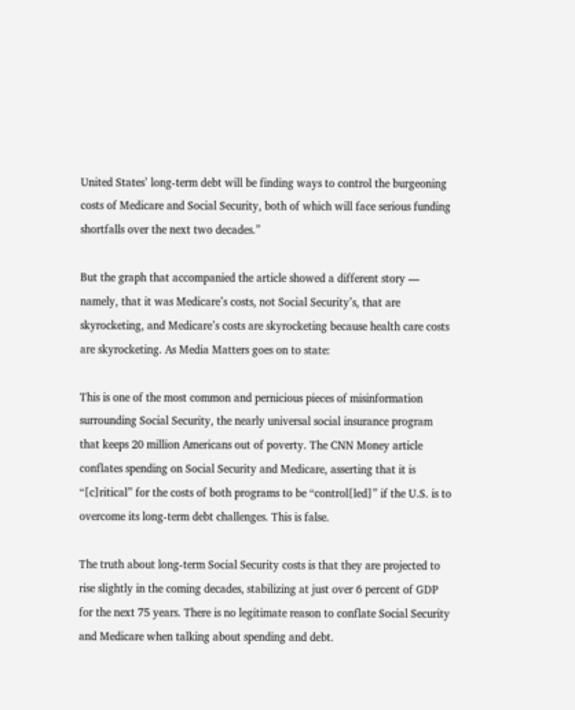United States’ long-term debt will be finding ways to control the burgeoning costs of Medicare and Social Security, both of which will face serious funding shortfalls over the next two decades.”

But the graph that accompanied the article showed a different story — namely, that it was Medicare’s costs, not Social Security’s, that are skyrocketing, and Medicare’s costs are skyrocketing because health care costs are skyrocketing. As Media Matters goes on to state:

This is one of the most common and pernicious pieces of misinformation surrounding Social Security, the nearly universal social insurance program that keeps 20 million Americans out of poverty. The CNN Money article conflates spending on Social Security and Medicare, asserting that it is “[c]ritical” for the costs of both programs to be “control[led]” if the U.S. is to overcome its long-term debt challenges. This is false.

The truth about long-term Social Security costs is that they are projected to rise slightly in the coming decades, stabilizing at just over 6 percent of GDP for the next 75 years. There is no legitimate reason to conflate Social Security and Medicare when talking about spending and debt.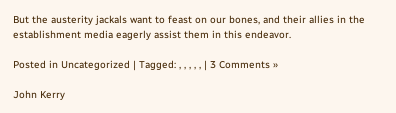But the austerity jackals want to feast on our bones, and their allies in the establishment media eagerly assist them in this endeavor.

Posted in Uncategorized | Tagged: , , , , , | 3 Comments »

John Kerry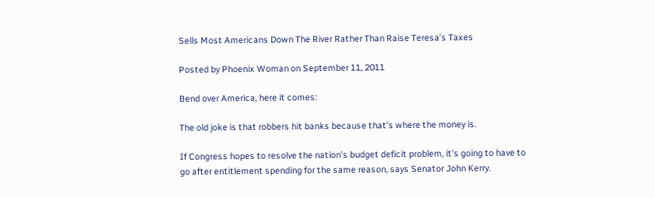Sells Most Americans Down The River Rather Than Raise Teresa’s Taxes

Posted by Phoenix Woman on September 11, 2011

Bend over America, here it comes:

The old joke is that robbers hit banks because that’s where the money is.

If Congress hopes to resolve the nation’s budget deficit problem, it’s going to have to go after entitlement spending for the same reason, says Senator John Kerry.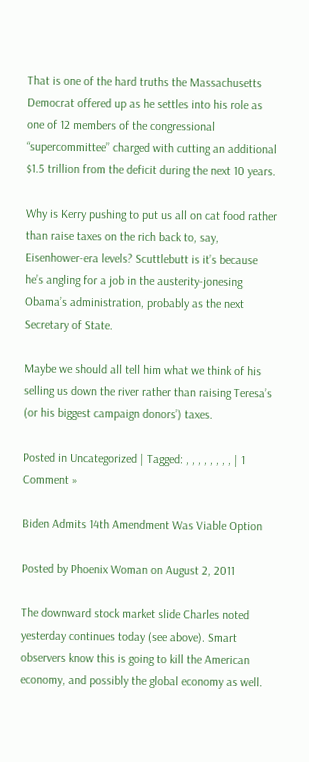That is one of the hard truths the Massachusetts Democrat offered up as he settles into his role as one of 12 members of the congressional “supercommittee’’ charged with cutting an additional $1.5 trillion from the deficit during the next 10 years.

Why is Kerry pushing to put us all on cat food rather than raise taxes on the rich back to, say, Eisenhower-era levels? Scuttlebutt is it’s because he’s angling for a job in the austerity-jonesing Obama’s administration, probably as the next Secretary of State.

Maybe we should all tell him what we think of his selling us down the river rather than raising Teresa’s (or his biggest campaign donors’) taxes.

Posted in Uncategorized | Tagged: , , , , , , , , | 1 Comment »

Biden Admits 14th Amendment Was Viable Option

Posted by Phoenix Woman on August 2, 2011

The downward stock market slide Charles noted yesterday continues today (see above). Smart observers know this is going to kill the American economy, and possibly the global economy as well.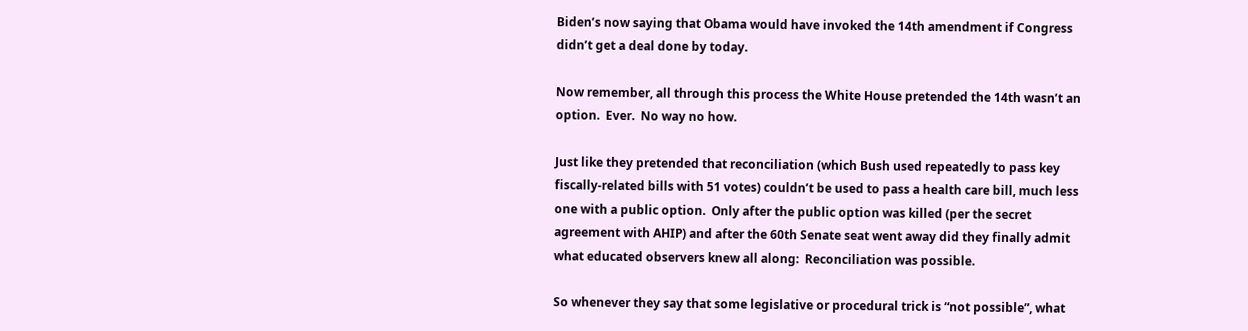Biden’s now saying that Obama would have invoked the 14th amendment if Congress didn’t get a deal done by today.

Now remember, all through this process the White House pretended the 14th wasn’t an option.  Ever.  No way no how.

Just like they pretended that reconciliation (which Bush used repeatedly to pass key fiscally-related bills with 51 votes) couldn’t be used to pass a health care bill, much less one with a public option.  Only after the public option was killed (per the secret agreement with AHIP) and after the 60th Senate seat went away did they finally admit what educated observers knew all along:  Reconciliation was possible.

So whenever they say that some legislative or procedural trick is “not possible”, what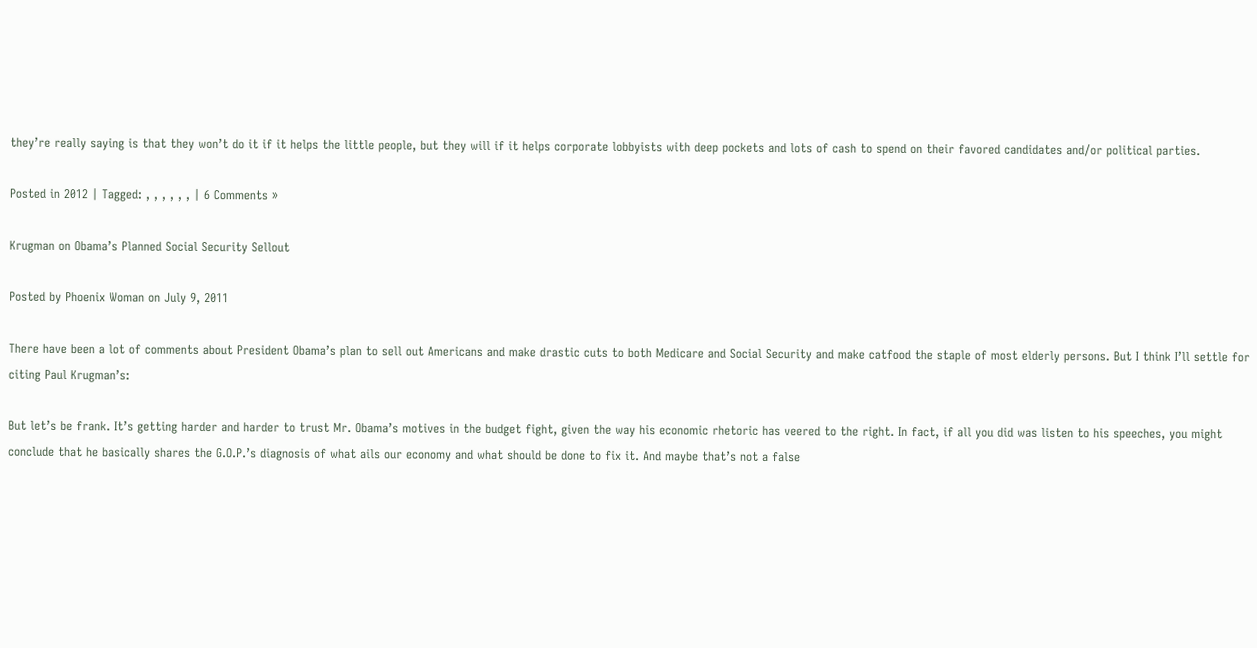they’re really saying is that they won’t do it if it helps the little people, but they will if it helps corporate lobbyists with deep pockets and lots of cash to spend on their favored candidates and/or political parties.

Posted in 2012 | Tagged: , , , , , , | 6 Comments »

Krugman on Obama’s Planned Social Security Sellout

Posted by Phoenix Woman on July 9, 2011

There have been a lot of comments about President Obama’s plan to sell out Americans and make drastic cuts to both Medicare and Social Security and make catfood the staple of most elderly persons. But I think I’ll settle for citing Paul Krugman’s:

But let’s be frank. It’s getting harder and harder to trust Mr. Obama’s motives in the budget fight, given the way his economic rhetoric has veered to the right. In fact, if all you did was listen to his speeches, you might conclude that he basically shares the G.O.P.’s diagnosis of what ails our economy and what should be done to fix it. And maybe that’s not a false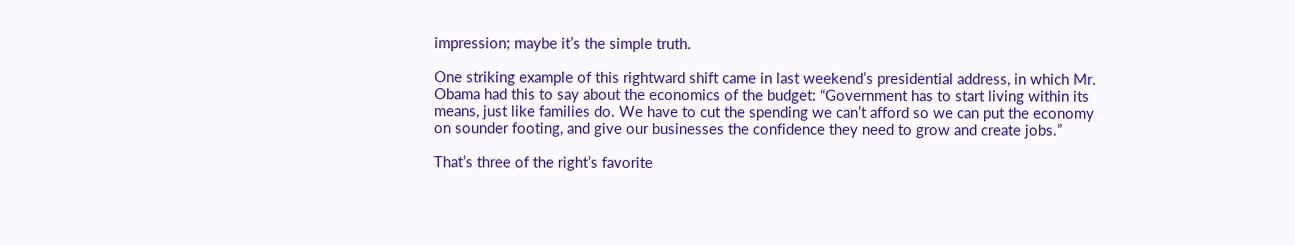impression; maybe it’s the simple truth.

One striking example of this rightward shift came in last weekend’s presidential address, in which Mr. Obama had this to say about the economics of the budget: “Government has to start living within its means, just like families do. We have to cut the spending we can’t afford so we can put the economy on sounder footing, and give our businesses the confidence they need to grow and create jobs.”

That’s three of the right’s favorite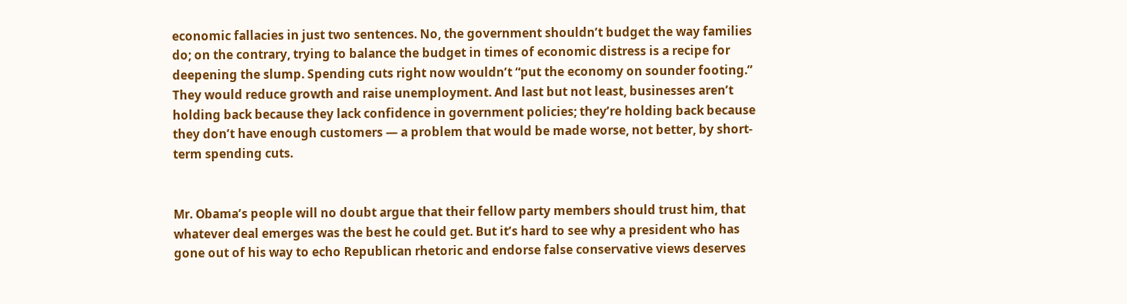economic fallacies in just two sentences. No, the government shouldn’t budget the way families do; on the contrary, trying to balance the budget in times of economic distress is a recipe for deepening the slump. Spending cuts right now wouldn’t “put the economy on sounder footing.” They would reduce growth and raise unemployment. And last but not least, businesses aren’t holding back because they lack confidence in government policies; they’re holding back because they don’t have enough customers — a problem that would be made worse, not better, by short-term spending cuts.


Mr. Obama’s people will no doubt argue that their fellow party members should trust him, that whatever deal emerges was the best he could get. But it’s hard to see why a president who has gone out of his way to echo Republican rhetoric and endorse false conservative views deserves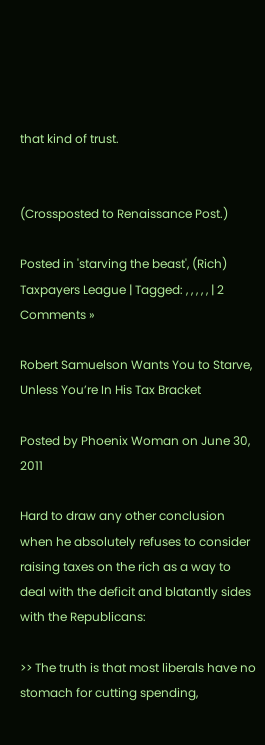that kind of trust.


(Crossposted to Renaissance Post.)

Posted in 'starving the beast', (Rich) Taxpayers League | Tagged: , , , , , | 2 Comments »

Robert Samuelson Wants You to Starve, Unless You’re In His Tax Bracket

Posted by Phoenix Woman on June 30, 2011

Hard to draw any other conclusion when he absolutely refuses to consider raising taxes on the rich as a way to deal with the deficit and blatantly sides with the Republicans:

>> The truth is that most liberals have no stomach for cutting spending,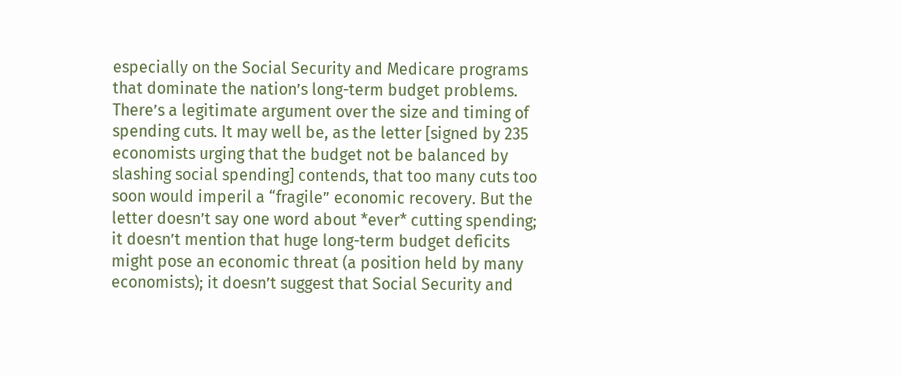especially on the Social Security and Medicare programs that dominate the nation’s long-term budget problems. There’s a legitimate argument over the size and timing of spending cuts. It may well be, as the letter [signed by 235 economists urging that the budget not be balanced by slashing social spending] contends, that too many cuts too soon would imperil a “fragile” economic recovery. But the letter doesn’t say one word about *ever* cutting spending; it doesn’t mention that huge long-term budget deficits might pose an economic threat (a position held by many economists); it doesn’t suggest that Social Security and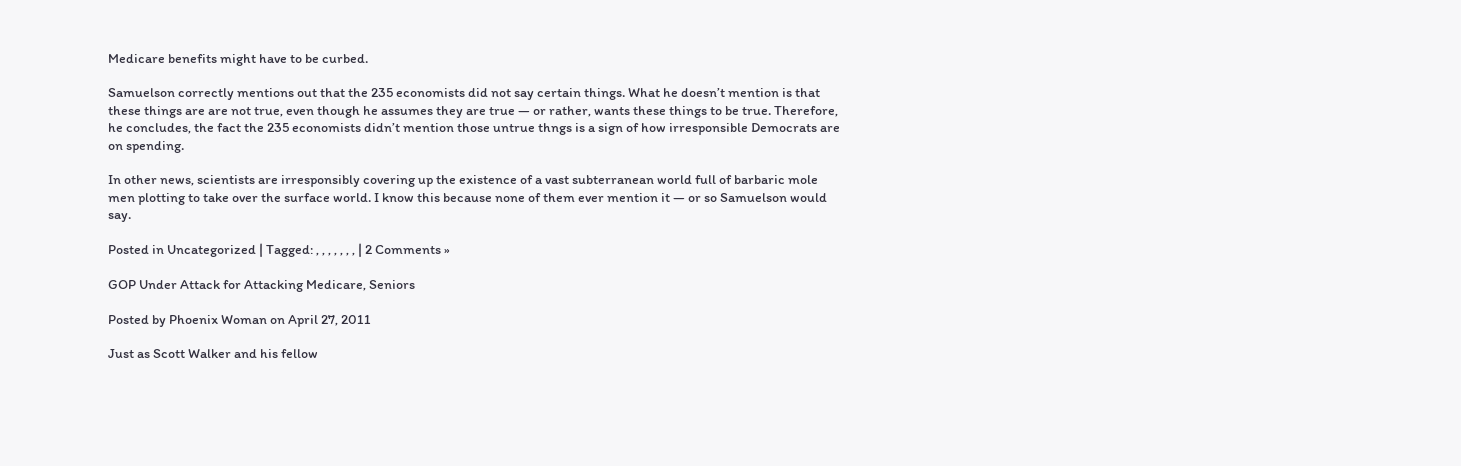Medicare benefits might have to be curbed.

Samuelson correctly mentions out that the 235 economists did not say certain things. What he doesn’t mention is that these things are are not true, even though he assumes they are true — or rather, wants these things to be true. Therefore, he concludes, the fact the 235 economists didn’t mention those untrue thngs is a sign of how irresponsible Democrats are on spending.

In other news, scientists are irresponsibly covering up the existence of a vast subterranean world full of barbaric mole men plotting to take over the surface world. I know this because none of them ever mention it — or so Samuelson would say.

Posted in Uncategorized | Tagged: , , , , , , , | 2 Comments »

GOP Under Attack for Attacking Medicare, Seniors

Posted by Phoenix Woman on April 27, 2011

Just as Scott Walker and his fellow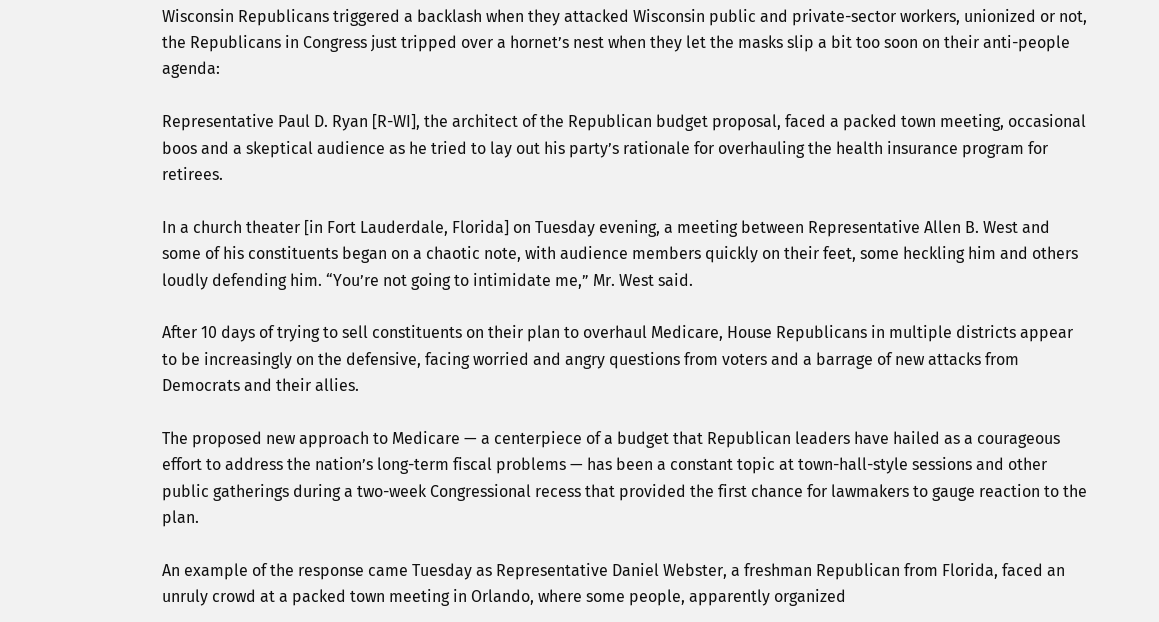Wisconsin Republicans triggered a backlash when they attacked Wisconsin public and private-sector workers, unionized or not, the Republicans in Congress just tripped over a hornet’s nest when they let the masks slip a bit too soon on their anti-people agenda:

Representative Paul D. Ryan [R-WI], the architect of the Republican budget proposal, faced a packed town meeting, occasional boos and a skeptical audience as he tried to lay out his party’s rationale for overhauling the health insurance program for retirees.

In a church theater [in Fort Lauderdale, Florida] on Tuesday evening, a meeting between Representative Allen B. West and some of his constituents began on a chaotic note, with audience members quickly on their feet, some heckling him and others loudly defending him. “You’re not going to intimidate me,” Mr. West said.

After 10 days of trying to sell constituents on their plan to overhaul Medicare, House Republicans in multiple districts appear to be increasingly on the defensive, facing worried and angry questions from voters and a barrage of new attacks from Democrats and their allies.

The proposed new approach to Medicare — a centerpiece of a budget that Republican leaders have hailed as a courageous effort to address the nation’s long-term fiscal problems — has been a constant topic at town-hall-style sessions and other public gatherings during a two-week Congressional recess that provided the first chance for lawmakers to gauge reaction to the plan.

An example of the response came Tuesday as Representative Daniel Webster, a freshman Republican from Florida, faced an unruly crowd at a packed town meeting in Orlando, where some people, apparently organized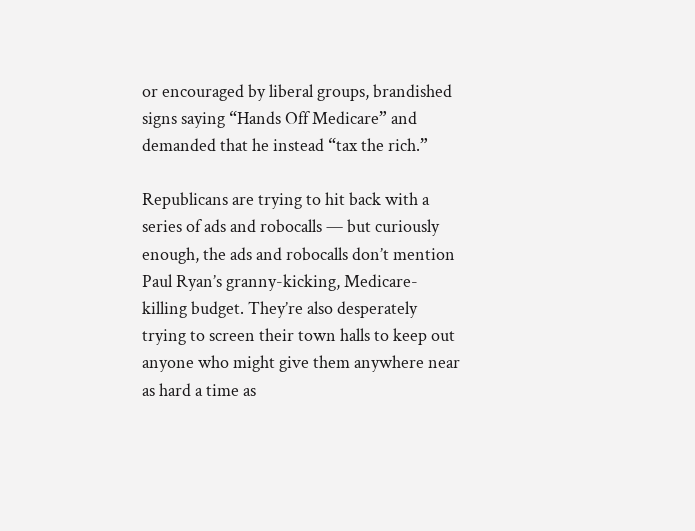or encouraged by liberal groups, brandished signs saying “Hands Off Medicare” and demanded that he instead “tax the rich.”

Republicans are trying to hit back with a series of ads and robocalls — but curiously enough, the ads and robocalls don’t mention Paul Ryan’s granny-kicking, Medicare-killing budget. They’re also desperately trying to screen their town halls to keep out anyone who might give them anywhere near as hard a time as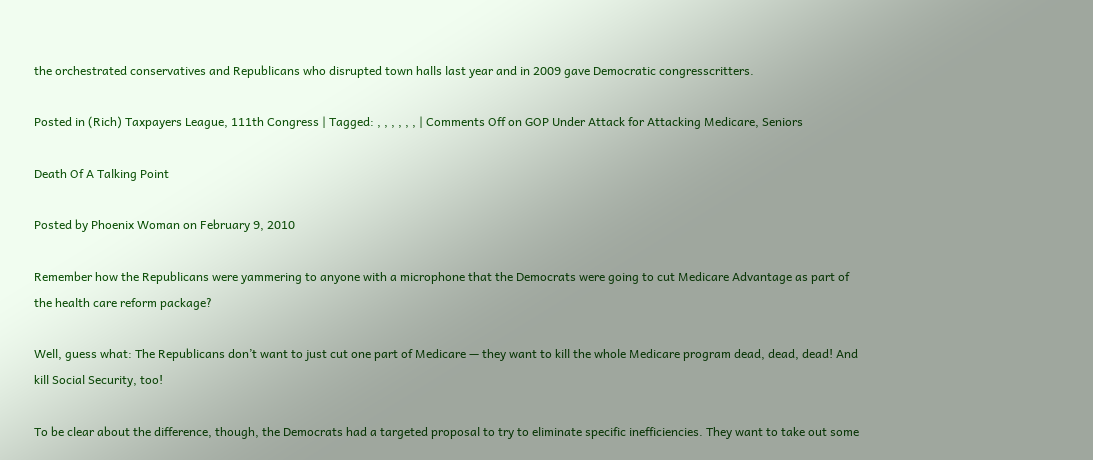the orchestrated conservatives and Republicans who disrupted town halls last year and in 2009 gave Democratic congresscritters.

Posted in (Rich) Taxpayers League, 111th Congress | Tagged: , , , , , , | Comments Off on GOP Under Attack for Attacking Medicare, Seniors

Death Of A Talking Point

Posted by Phoenix Woman on February 9, 2010

Remember how the Republicans were yammering to anyone with a microphone that the Democrats were going to cut Medicare Advantage as part of the health care reform package?

Well, guess what: The Republicans don’t want to just cut one part of Medicare — they want to kill the whole Medicare program dead, dead, dead! And kill Social Security, too!

To be clear about the difference, though, the Democrats had a targeted proposal to try to eliminate specific inefficiencies. They want to take out some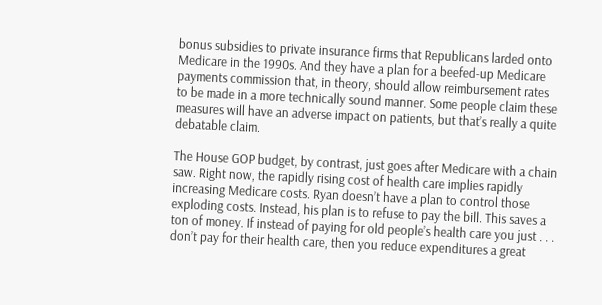bonus subsidies to private insurance firms that Republicans larded onto Medicare in the 1990s. And they have a plan for a beefed-up Medicare payments commission that, in theory, should allow reimbursement rates to be made in a more technically sound manner. Some people claim these measures will have an adverse impact on patients, but that’s really a quite debatable claim.

The House GOP budget, by contrast, just goes after Medicare with a chain saw. Right now, the rapidly rising cost of health care implies rapidly increasing Medicare costs. Ryan doesn’t have a plan to control those exploding costs. Instead, his plan is to refuse to pay the bill. This saves a ton of money. If instead of paying for old people’s health care you just . . . don’t pay for their health care, then you reduce expenditures a great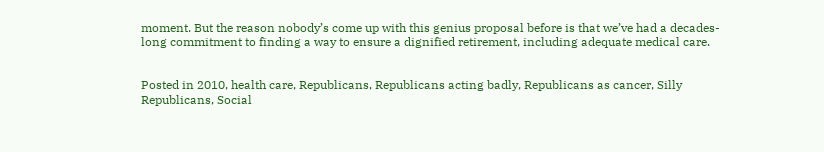moment. But the reason nobody’s come up with this genius proposal before is that we’ve had a decades-long commitment to finding a way to ensure a dignified retirement, including adequate medical care.


Posted in 2010, health care, Republicans, Republicans acting badly, Republicans as cancer, Silly Republicans, Social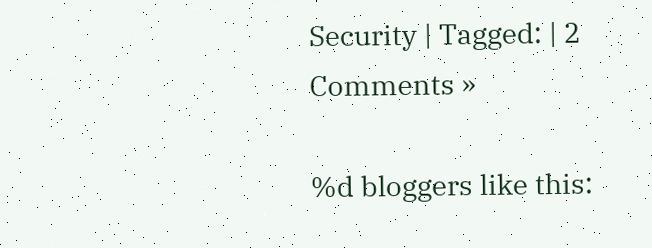Security | Tagged: | 2 Comments »

%d bloggers like this: